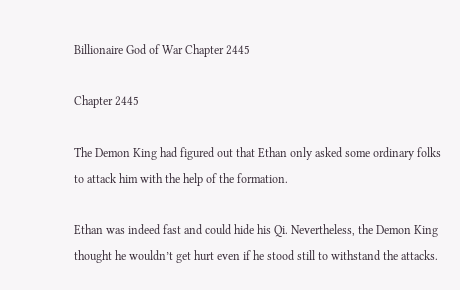Billionaire God of War Chapter 2445

Chapter 2445

The Demon King had figured out that Ethan only asked some ordinary folks to attack him with the help of the formation.

Ethan was indeed fast and could hide his Qi. Nevertheless, the Demon King thought he wouldn’t get hurt even if he stood still to withstand the attacks.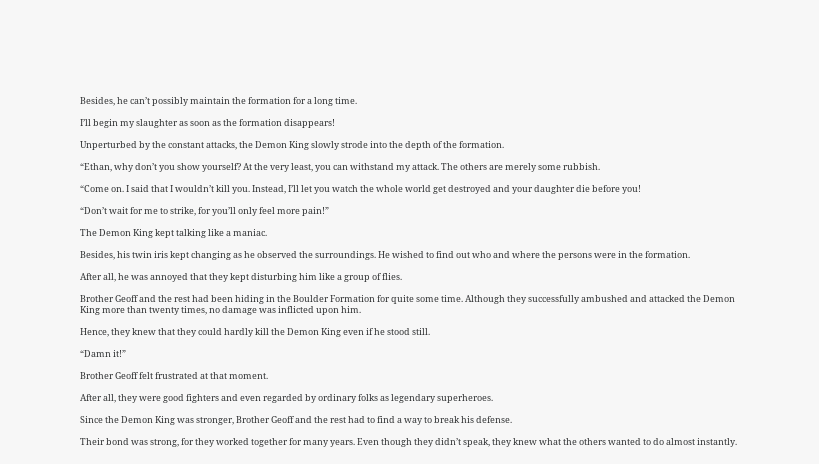Besides, he can’t possibly maintain the formation for a long time.

I’ll begin my slaughter as soon as the formation disappears!

Unperturbed by the constant attacks, the Demon King slowly strode into the depth of the formation.

“Ethan, why don’t you show yourself? At the very least, you can withstand my attack. The others are merely some rubbish.

“Come on. I said that I wouldn’t kill you. Instead, I’ll let you watch the whole world get destroyed and your daughter die before you!

“Don’t wait for me to strike, for you’ll only feel more pain!”

The Demon King kept talking like a maniac.

Besides, his twin iris kept changing as he observed the surroundings. He wished to find out who and where the persons were in the formation.

After all, he was annoyed that they kept disturbing him like a group of flies.

Brother Geoff and the rest had been hiding in the Boulder Formation for quite some time. Although they successfully ambushed and attacked the Demon King more than twenty times, no damage was inflicted upon him.

Hence, they knew that they could hardly kill the Demon King even if he stood still.

“Damn it!”

Brother Geoff felt frustrated at that moment.

After all, they were good fighters and even regarded by ordinary folks as legendary superheroes.

Since the Demon King was stronger, Brother Geoff and the rest had to find a way to break his defense.

Their bond was strong, for they worked together for many years. Even though they didn’t speak, they knew what the others wanted to do almost instantly.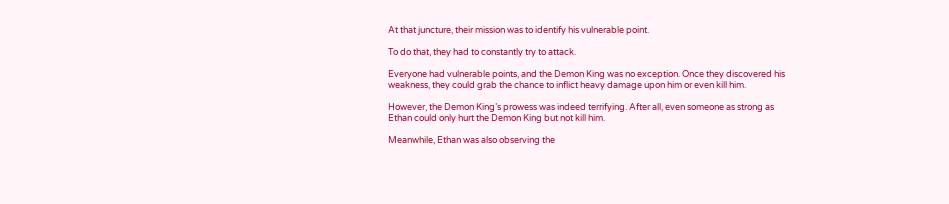At that juncture, their mission was to identify his vulnerable point.

To do that, they had to constantly try to attack.

Everyone had vulnerable points, and the Demon King was no exception. Once they discovered his weakness, they could grab the chance to inflict heavy damage upon him or even kill him.

However, the Demon King’s prowess was indeed terrifying. After all, even someone as strong as Ethan could only hurt the Demon King but not kill him.

Meanwhile, Ethan was also observing the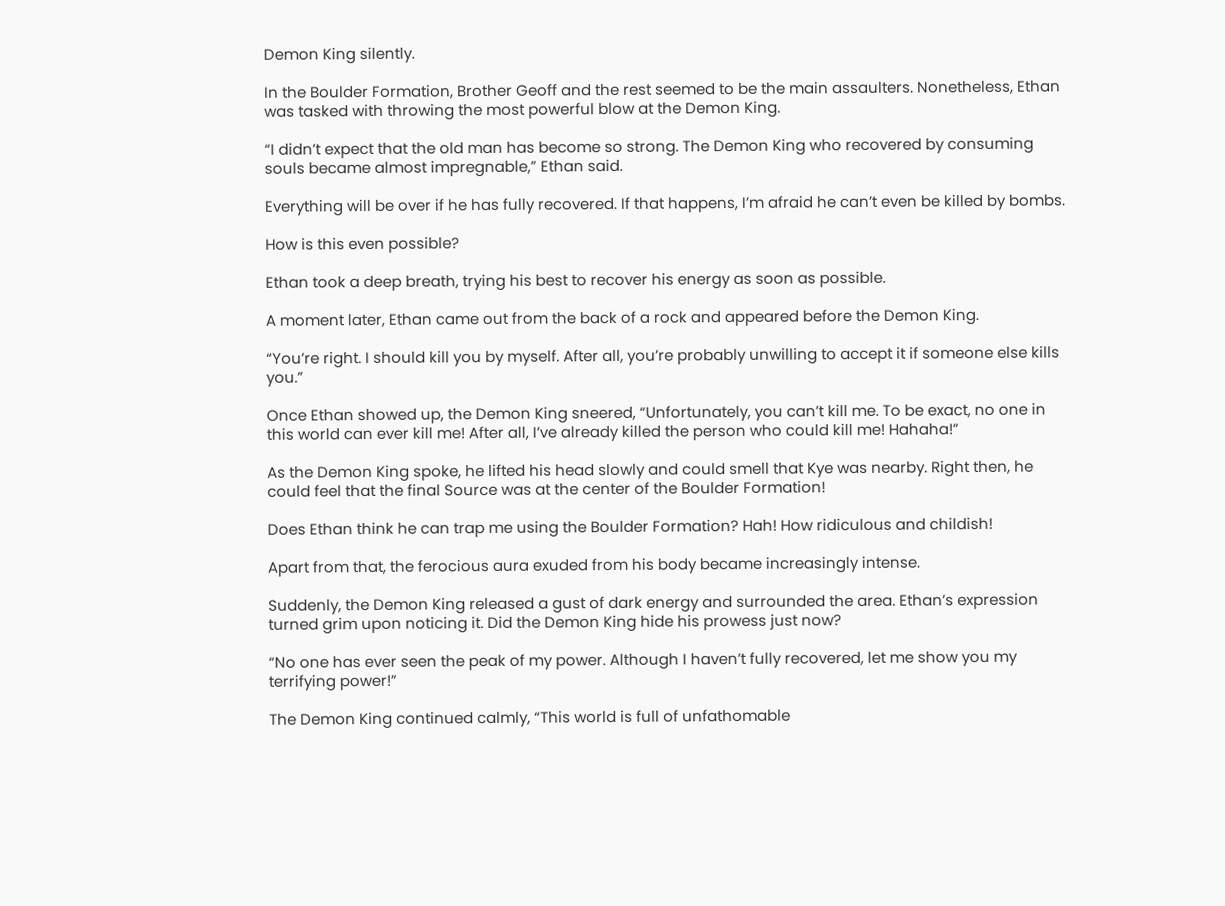Demon King silently.

In the Boulder Formation, Brother Geoff and the rest seemed to be the main assaulters. Nonetheless, Ethan was tasked with throwing the most powerful blow at the Demon King.

“I didn’t expect that the old man has become so strong. The Demon King who recovered by consuming souls became almost impregnable,” Ethan said.

Everything will be over if he has fully recovered. If that happens, I’m afraid he can’t even be killed by bombs.

How is this even possible?

Ethan took a deep breath, trying his best to recover his energy as soon as possible.

A moment later, Ethan came out from the back of a rock and appeared before the Demon King.

“You’re right. I should kill you by myself. After all, you’re probably unwilling to accept it if someone else kills you.”

Once Ethan showed up, the Demon King sneered, “Unfortunately, you can’t kill me. To be exact, no one in this world can ever kill me! After all, I’ve already killed the person who could kill me! Hahaha!”

As the Demon King spoke, he lifted his head slowly and could smell that Kye was nearby. Right then, he could feel that the final Source was at the center of the Boulder Formation!

Does Ethan think he can trap me using the Boulder Formation? Hah! How ridiculous and childish!

Apart from that, the ferocious aura exuded from his body became increasingly intense.

Suddenly, the Demon King released a gust of dark energy and surrounded the area. Ethan’s expression turned grim upon noticing it. Did the Demon King hide his prowess just now?

“No one has ever seen the peak of my power. Although I haven’t fully recovered, let me show you my terrifying power!”

The Demon King continued calmly, “This world is full of unfathomable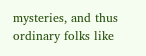mysteries, and thus ordinary folks like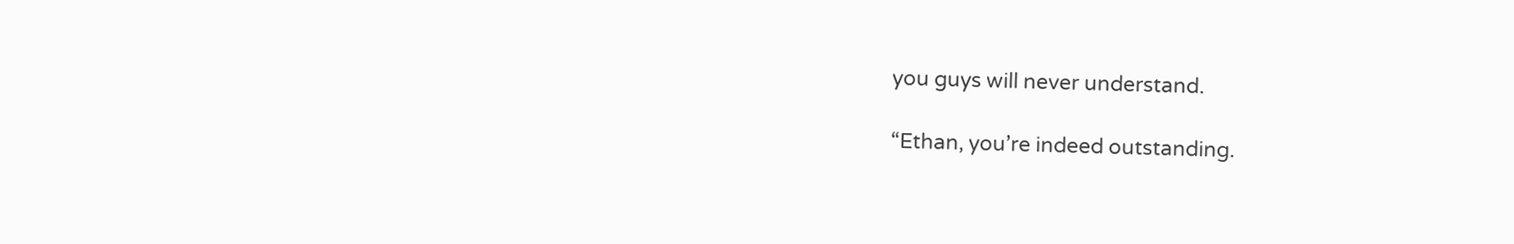you guys will never understand.

“Ethan, you’re indeed outstanding.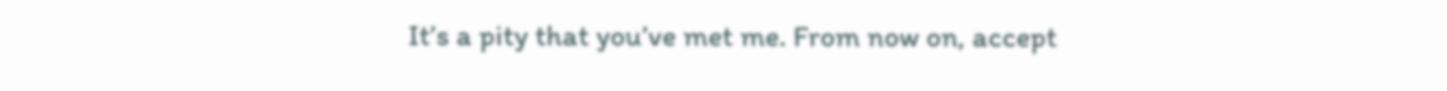It’s a pity that you’ve met me. From now on, accept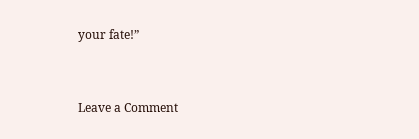your fate!”


Leave a Comment